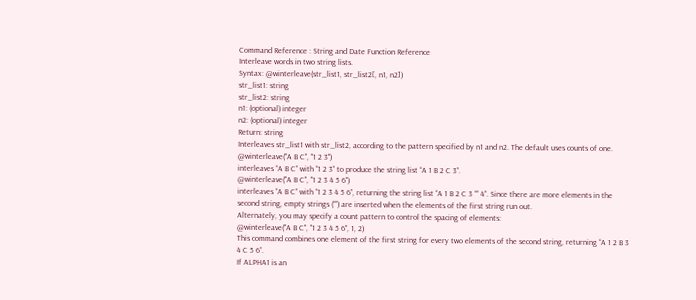Command Reference : String and Date Function Reference
Interleave words in two string lists.
Syntax: @winterleave(str_list1, str_list2[, n1, n2])
str_list1: string
str_list2: string
n1: (optional) integer
n2: (optional) integer
Return: string
Interleaves str_list1 with str_list2, according to the pattern specified by n1 and n2. The default uses counts of one.
@winterleave("A B C", "1 2 3")
interleaves “A B C” with “1 2 3” to produce the string list “A 1 B 2 C 3”.
@winterleave("A B C", "1 2 3 4 5 6")
interleaves “A B C” with “1 2 3 4 5 6”, returning the string list “A 1 B 2 C 3 “” 4”. Since there are more elements in the second string, empty strings (“”) are inserted when the elements of the first string run out.
Alternately, you may specify a count pattern to control the spacing of elements:
@winterleave("A B C", "1 2 3 4 5 6", 1, 2)
This command combines one element of the first string for every two elements of the second string, returning “A 1 2 B 3 4 C 5 6”.
If ALPHA1 is an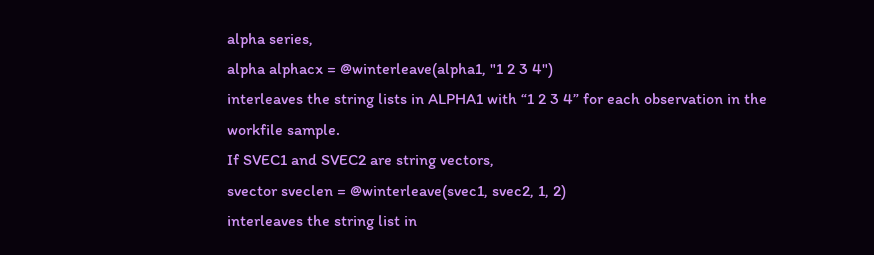alpha series,
alpha alphacx = @winterleave(alpha1, "1 2 3 4")
interleaves the string lists in ALPHA1 with “1 2 3 4” for each observation in the workfile sample.
If SVEC1 and SVEC2 are string vectors,
svector sveclen = @winterleave(svec1, svec2, 1, 2)
interleaves the string list in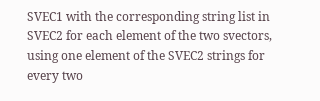SVEC1 with the corresponding string list in SVEC2 for each element of the two svectors, using one element of the SVEC2 strings for every two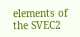elements of the SVEC2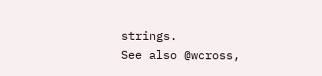strings.
See also @wcross,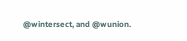@wintersect, and @wunion.